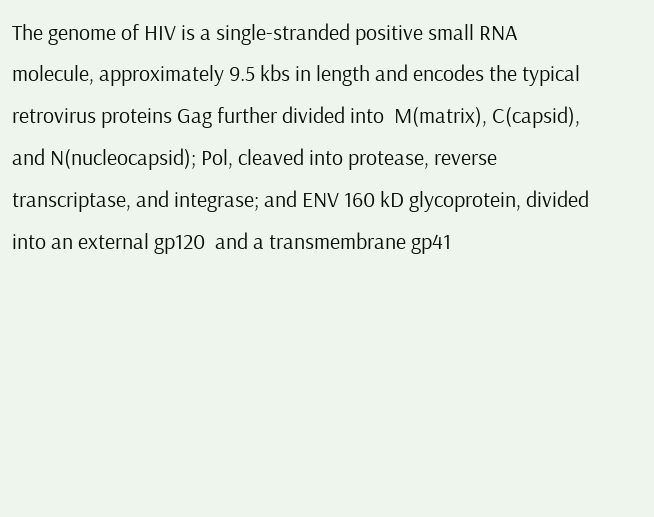The genome of HIV is a single-stranded positive small RNA molecule, approximately 9.5 kbs in length and encodes the typical retrovirus proteins Gag further divided into  M(matrix), C(capsid), and N(nucleocapsid); Pol, cleaved into protease, reverse transcriptase, and integrase; and ENV 160 kD glycoprotein, divided into an external gp120  and a transmembrane gp41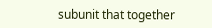subunit that together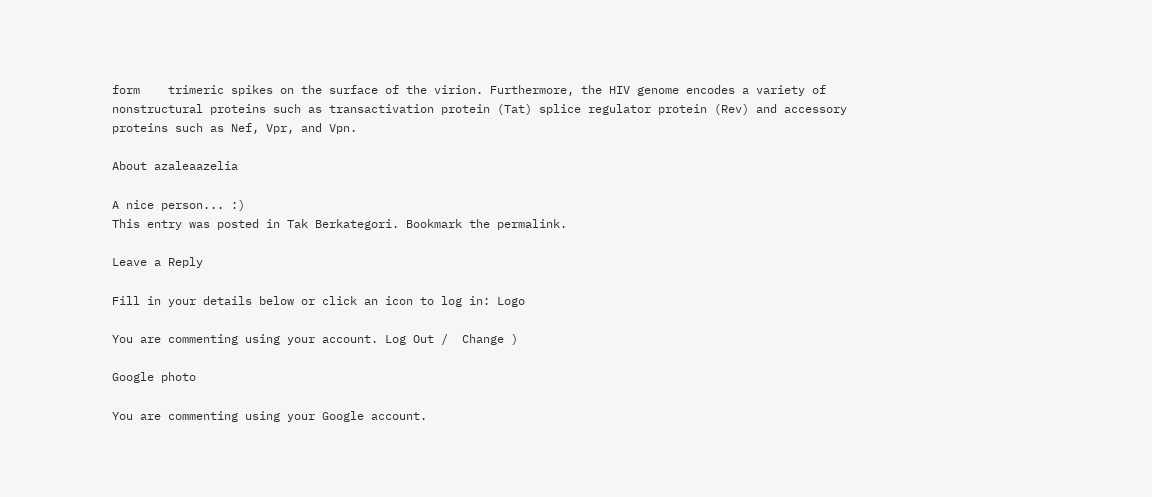form    trimeric spikes on the surface of the virion. Furthermore, the HIV genome encodes a variety of nonstructural proteins such as transactivation protein (Tat) splice regulator protein (Rev) and accessory proteins such as Nef, Vpr, and Vpn.

About azaleaazelia

A nice person... :)
This entry was posted in Tak Berkategori. Bookmark the permalink.

Leave a Reply

Fill in your details below or click an icon to log in: Logo

You are commenting using your account. Log Out /  Change )

Google photo

You are commenting using your Google account.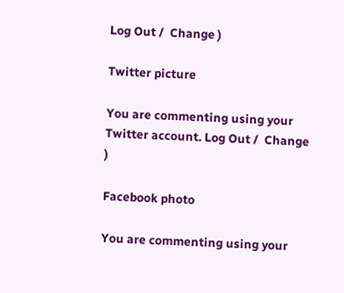Log Out /  Change )

Twitter picture

You are commenting using your Twitter account. Log Out /  Change )

Facebook photo

You are commenting using your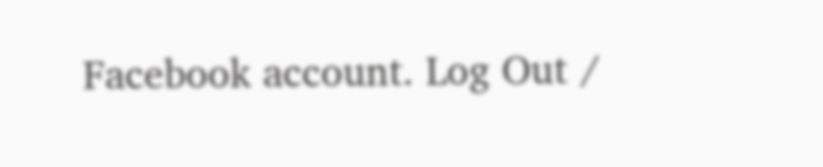Facebook account. Log Out /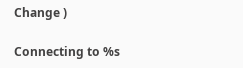Change )

Connecting to %s